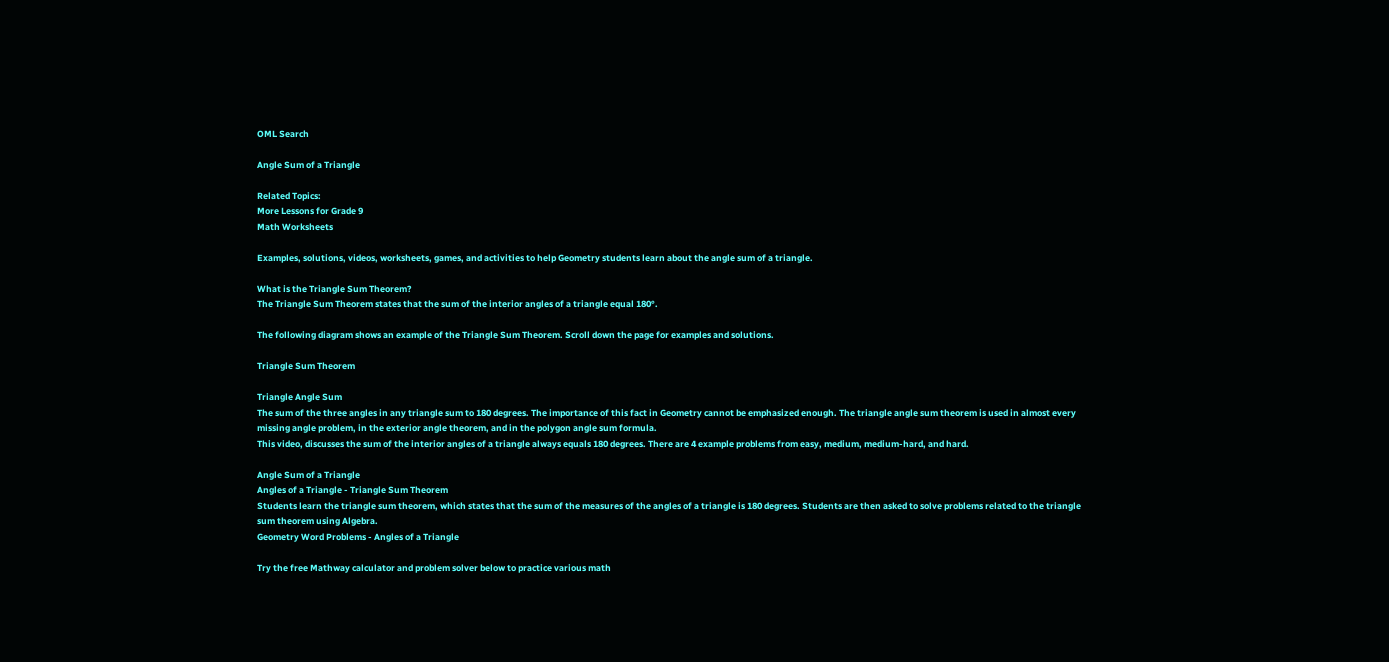OML Search

Angle Sum of a Triangle

Related Topics:
More Lessons for Grade 9
Math Worksheets

Examples, solutions, videos, worksheets, games, and activities to help Geometry students learn about the angle sum of a triangle.

What is the Triangle Sum Theorem?
The Triangle Sum Theorem states that the sum of the interior angles of a triangle equal 180°.

The following diagram shows an example of the Triangle Sum Theorem. Scroll down the page for examples and solutions.

Triangle Sum Theorem

Triangle Angle Sum
The sum of the three angles in any triangle sum to 180 degrees. The importance of this fact in Geometry cannot be emphasized enough. The triangle angle sum theorem is used in almost every missing angle problem, in the exterior angle theorem, and in the polygon angle sum formula.
This video, discusses the sum of the interior angles of a triangle always equals 180 degrees. There are 4 example problems from easy, medium, medium-hard, and hard.

Angle Sum of a Triangle
Angles of a Triangle - Triangle Sum Theorem
Students learn the triangle sum theorem, which states that the sum of the measures of the angles of a triangle is 180 degrees. Students are then asked to solve problems related to the triangle sum theorem using Algebra.
Geometry Word Problems - Angles of a Triangle

Try the free Mathway calculator and problem solver below to practice various math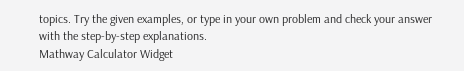topics. Try the given examples, or type in your own problem and check your answer with the step-by-step explanations.
Mathway Calculator Widget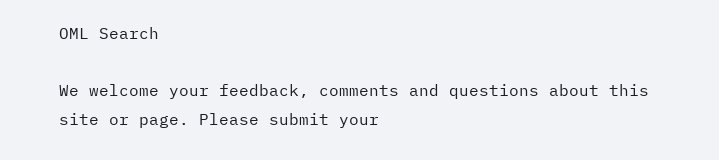OML Search

We welcome your feedback, comments and questions about this site or page. Please submit your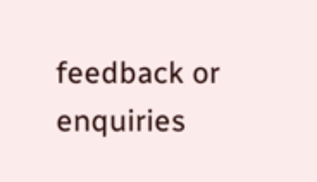feedback or enquiries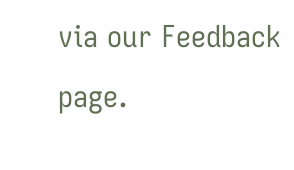via our Feedback page.